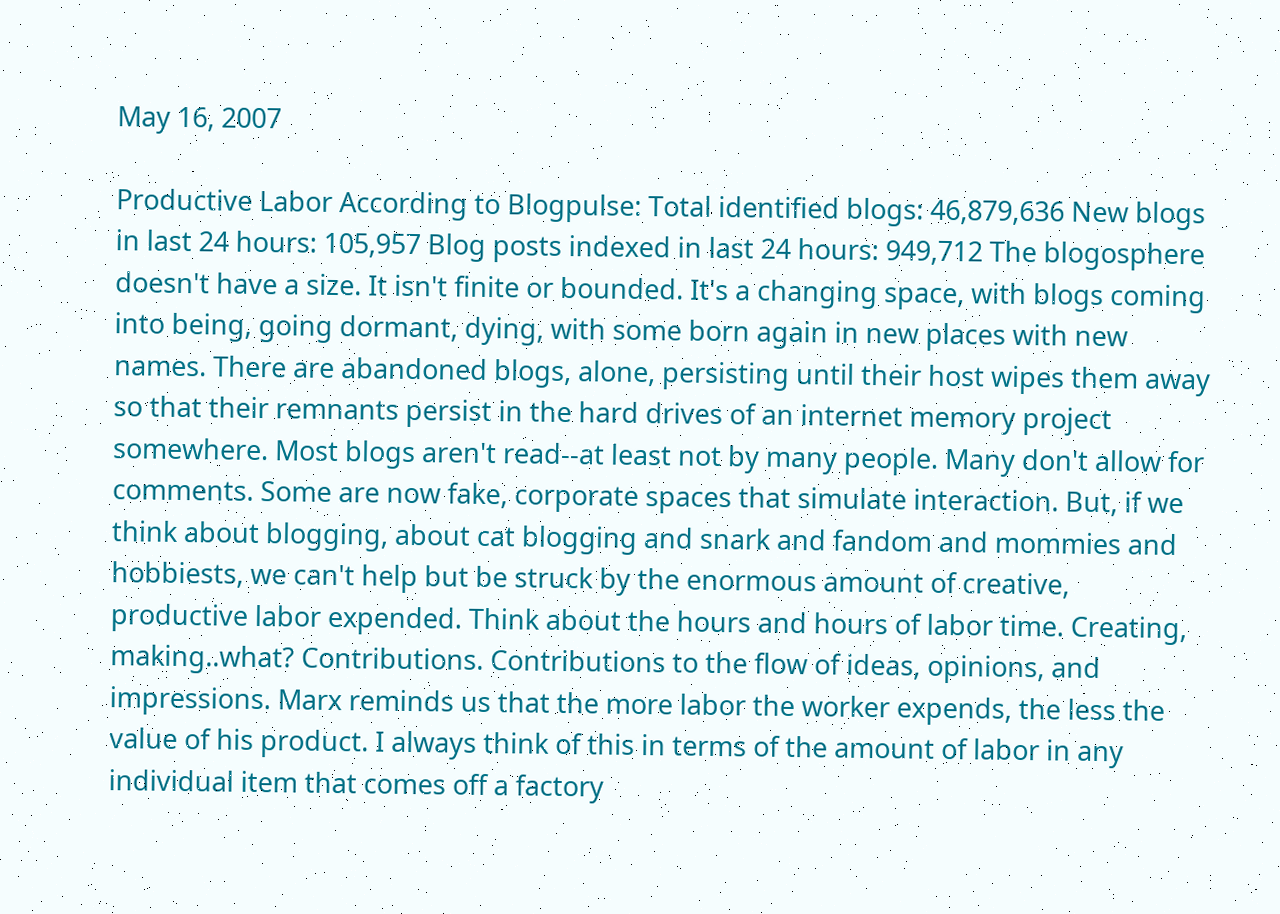May 16, 2007

Productive Labor According to Blogpulse: Total identified blogs: 46,879,636 New blogs in last 24 hours: 105,957 Blog posts indexed in last 24 hours: 949,712 The blogosphere doesn't have a size. It isn't finite or bounded. It's a changing space, with blogs coming into being, going dormant, dying, with some born again in new places with new names. There are abandoned blogs, alone, persisting until their host wipes them away so that their remnants persist in the hard drives of an internet memory project somewhere. Most blogs aren't read--at least not by many people. Many don't allow for comments. Some are now fake, corporate spaces that simulate interaction. But, if we think about blogging, about cat blogging and snark and fandom and mommies and hobbiests, we can't help but be struck by the enormous amount of creative, productive labor expended. Think about the hours and hours of labor time. Creating, making..what? Contributions. Contributions to the flow of ideas, opinions, and impressions. Marx reminds us that the more labor the worker expends, the less the value of his product. I always think of this in terms of the amount of labor in any individual item that comes off a factory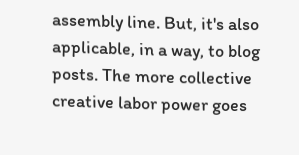assembly line. But, it's also applicable, in a way, to blog posts. The more collective creative labor power goes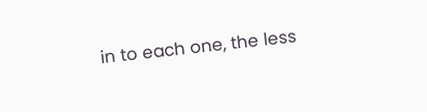in to each one, the less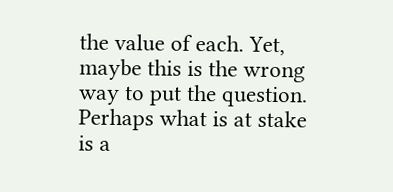the value of each. Yet, maybe this is the wrong way to put the question. Perhaps what is at stake is a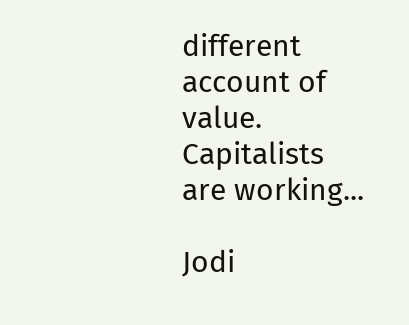different account of value. Capitalists are working...

Jodi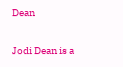Dean

Jodi Dean is a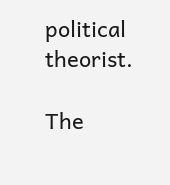political theorist.

The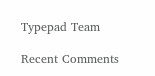Typepad Team

Recent Comments